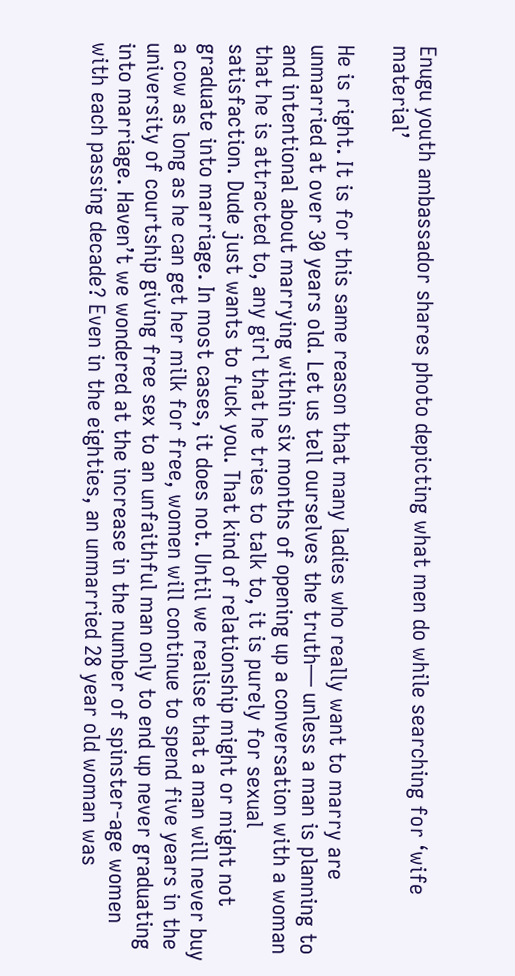Enugu youth ambassador shares photo depicting what men do while searching for ‘wife material’

He is right. It is for this same reason that many ladies who really want to marry are unmarried at over 30 years old. Let us tell ourselves the truth— unless a man is planning to and intentional about marrying within six months of opening up a conversation with a woman that he is attracted to, any girl that he tries to talk to, it is purely for sexual satisfaction. Dude just wants to fuck you. That kind of relationship might or might not graduate into marriage. In most cases, it does not. Until we realise that a man will never buy a cow as long as he can get her milk for free, women will continue to spend five years in the university of courtship giving free sex to an unfaithful man only to end up never graduating into marriage. Haven’t we wondered at the increase in the number of spinster-age women with each passing decade? Even in the eighties, an unmarried 28 year old woman was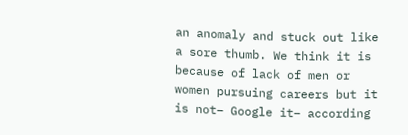an anomaly and stuck out like a sore thumb. We think it is because of lack of men or women pursuing careers but it is not– Google it– according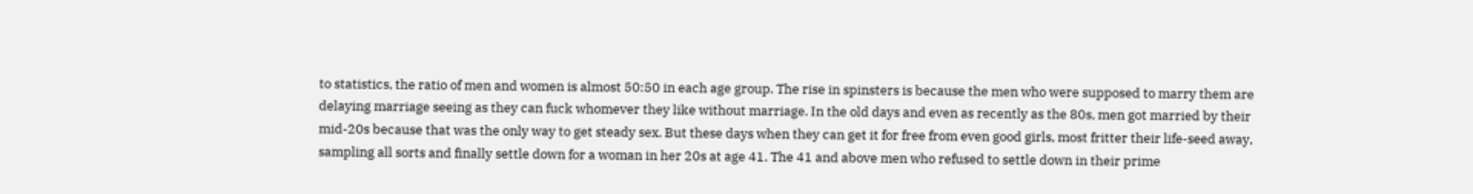to statistics, the ratio of men and women is almost 50:50 in each age group. The rise in spinsters is because the men who were supposed to marry them are delaying marriage seeing as they can fuck whomever they like without marriage. In the old days and even as recently as the 80s, men got married by their mid-20s because that was the only way to get steady sex. But these days when they can get it for free from even good girls, most fritter their life-seed away, sampling all sorts and finally settle down for a woman in her 20s at age 41. The 41 and above men who refused to settle down in their prime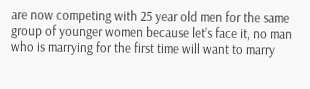are now competing with 25 year old men for the same group of younger women because let’s face it, no man who is marrying for the first time will want to marry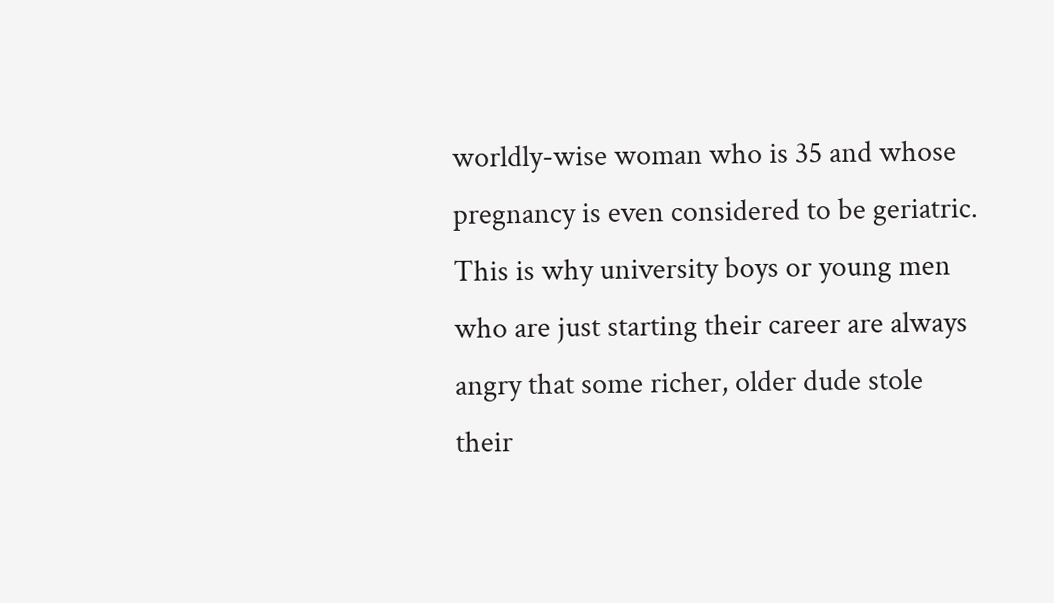worldly-wise woman who is 35 and whose pregnancy is even considered to be geriatric. This is why university boys or young men who are just starting their career are always angry that some richer, older dude stole their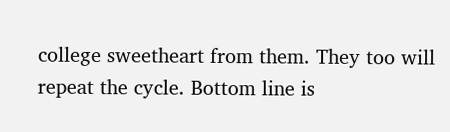college sweetheart from them. They too will repeat the cycle. Bottom line is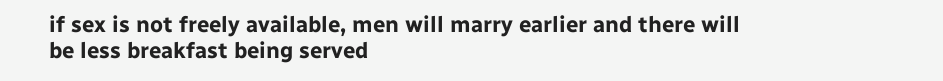if sex is not freely available, men will marry earlier and there will be less breakfast being served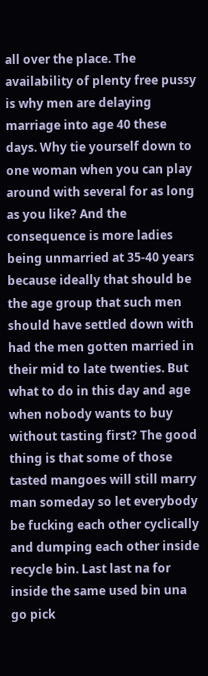all over the place. The availability of plenty free pussy is why men are delaying marriage into age 40 these days. Why tie yourself down to one woman when you can play around with several for as long as you like? And the consequence is more ladies being unmarried at 35-40 years because ideally that should be the age group that such men should have settled down with had the men gotten married in their mid to late twenties. But what to do in this day and age when nobody wants to buy without tasting first? The good thing is that some of those tasted mangoes will still marry man someday so let everybody be fucking each other cyclically and dumping each other inside recycle bin. Last last na for inside the same used bin una go pick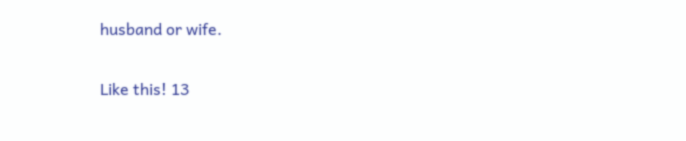husband or wife.

Like this! 13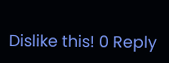Dislike this! 0 Reply